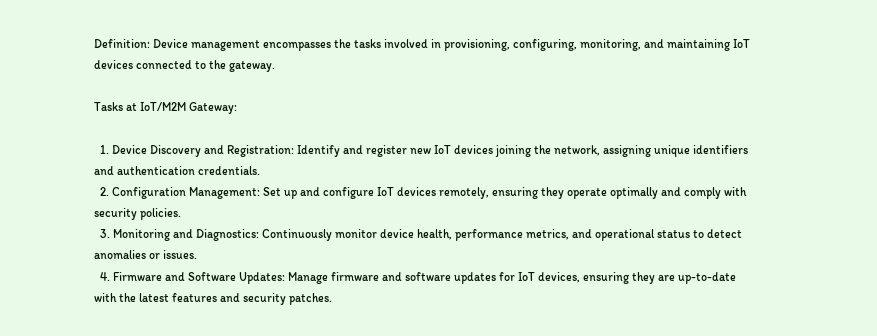Definition: Device management encompasses the tasks involved in provisioning, configuring, monitoring, and maintaining IoT devices connected to the gateway.

Tasks at IoT/M2M Gateway:

  1. Device Discovery and Registration: Identify and register new IoT devices joining the network, assigning unique identifiers and authentication credentials.
  2. Configuration Management: Set up and configure IoT devices remotely, ensuring they operate optimally and comply with security policies.
  3. Monitoring and Diagnostics: Continuously monitor device health, performance metrics, and operational status to detect anomalies or issues.
  4. Firmware and Software Updates: Manage firmware and software updates for IoT devices, ensuring they are up-to-date with the latest features and security patches.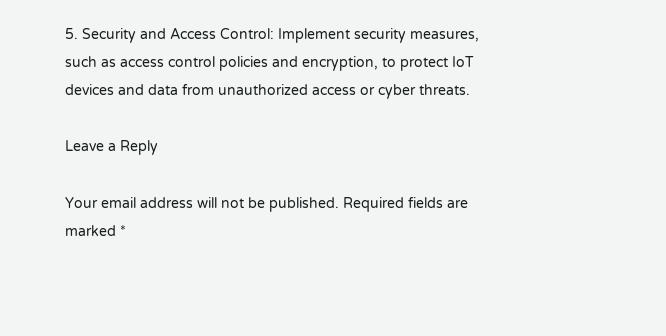5. Security and Access Control: Implement security measures, such as access control policies and encryption, to protect IoT devices and data from unauthorized access or cyber threats.

Leave a Reply

Your email address will not be published. Required fields are marked *